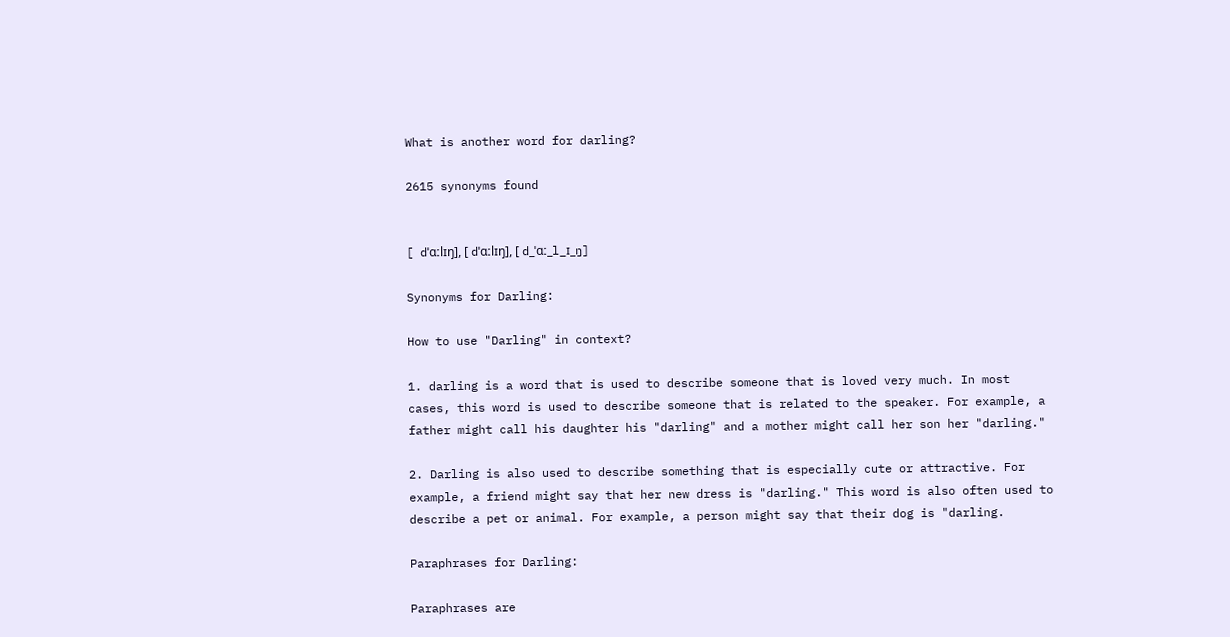What is another word for darling?

2615 synonyms found


[ dˈɑːlɪŋ], [ dˈɑːlɪŋ], [ d_ˈɑː_l_ɪ_ŋ]

Synonyms for Darling:

How to use "Darling" in context?

1. darling is a word that is used to describe someone that is loved very much. In most cases, this word is used to describe someone that is related to the speaker. For example, a father might call his daughter his "darling" and a mother might call her son her "darling."

2. Darling is also used to describe something that is especially cute or attractive. For example, a friend might say that her new dress is "darling." This word is also often used to describe a pet or animal. For example, a person might say that their dog is "darling.

Paraphrases for Darling:

Paraphrases are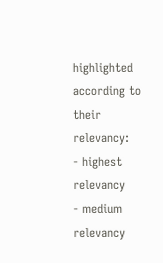highlighted according to their relevancy:
- highest relevancy
- medium relevancy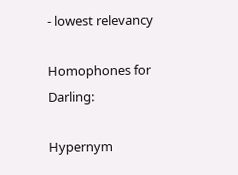- lowest relevancy

Homophones for Darling:

Hypernym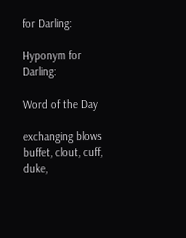for Darling:

Hyponym for Darling:

Word of the Day

exchanging blows
buffet, clout, cuff, duke,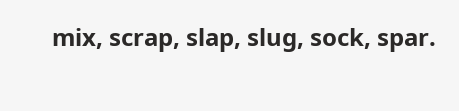mix, scrap, slap, slug, sock, spar.